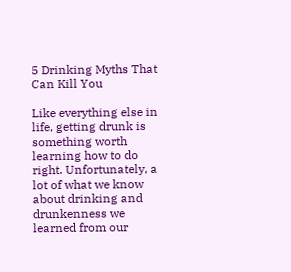5 Drinking Myths That Can Kill You

Like everything else in life, getting drunk is something worth learning how to do right. Unfortunately, a lot of what we know about drinking and drunkenness we learned from our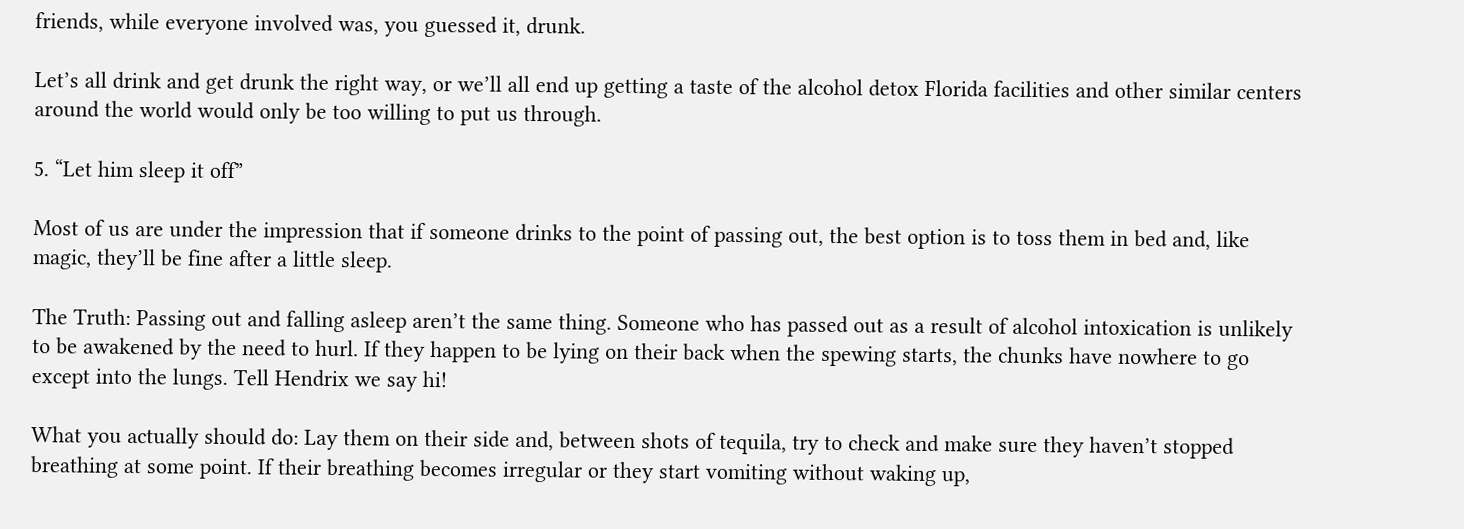friends, while everyone involved was, you guessed it, drunk.

Let’s all drink and get drunk the right way, or we’ll all end up getting a taste of the alcohol detox Florida facilities and other similar centers around the world would only be too willing to put us through.

5. “Let him sleep it off”

Most of us are under the impression that if someone drinks to the point of passing out, the best option is to toss them in bed and, like magic, they’ll be fine after a little sleep.

The Truth: Passing out and falling asleep aren’t the same thing. Someone who has passed out as a result of alcohol intoxication is unlikely to be awakened by the need to hurl. If they happen to be lying on their back when the spewing starts, the chunks have nowhere to go except into the lungs. Tell Hendrix we say hi!

What you actually should do: Lay them on their side and, between shots of tequila, try to check and make sure they haven’t stopped breathing at some point. If their breathing becomes irregular or they start vomiting without waking up,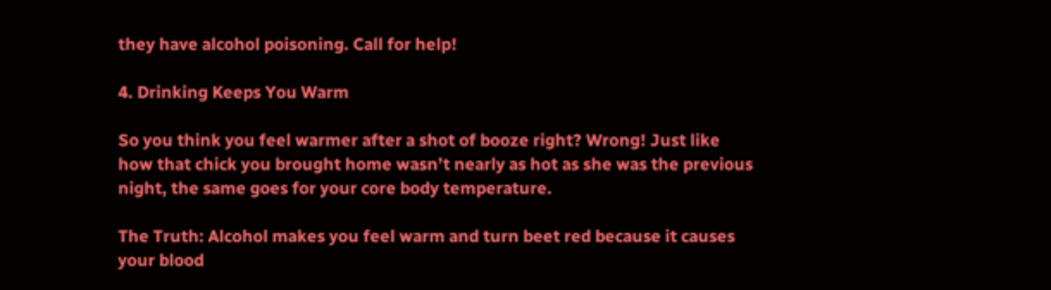they have alcohol poisoning. Call for help!

4. Drinking Keeps You Warm

So you think you feel warmer after a shot of booze right? Wrong! Just like how that chick you brought home wasn’t nearly as hot as she was the previous night, the same goes for your core body temperature.

The Truth: Alcohol makes you feel warm and turn beet red because it causes your blood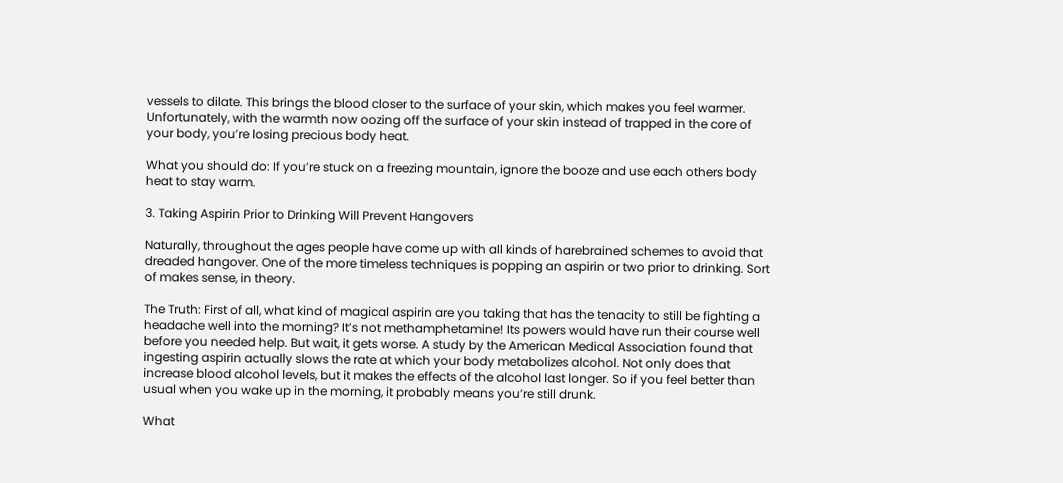vessels to dilate. This brings the blood closer to the surface of your skin, which makes you feel warmer. Unfortunately, with the warmth now oozing off the surface of your skin instead of trapped in the core of your body, you’re losing precious body heat.

What you should do: If you’re stuck on a freezing mountain, ignore the booze and use each others body heat to stay warm.

3. Taking Aspirin Prior to Drinking Will Prevent Hangovers

Naturally, throughout the ages people have come up with all kinds of harebrained schemes to avoid that dreaded hangover. One of the more timeless techniques is popping an aspirin or two prior to drinking. Sort of makes sense, in theory.

The Truth: First of all, what kind of magical aspirin are you taking that has the tenacity to still be fighting a headache well into the morning? It’s not methamphetamine! Its powers would have run their course well before you needed help. But wait, it gets worse. A study by the American Medical Association found that ingesting aspirin actually slows the rate at which your body metabolizes alcohol. Not only does that increase blood alcohol levels, but it makes the effects of the alcohol last longer. So if you feel better than usual when you wake up in the morning, it probably means you’re still drunk.

What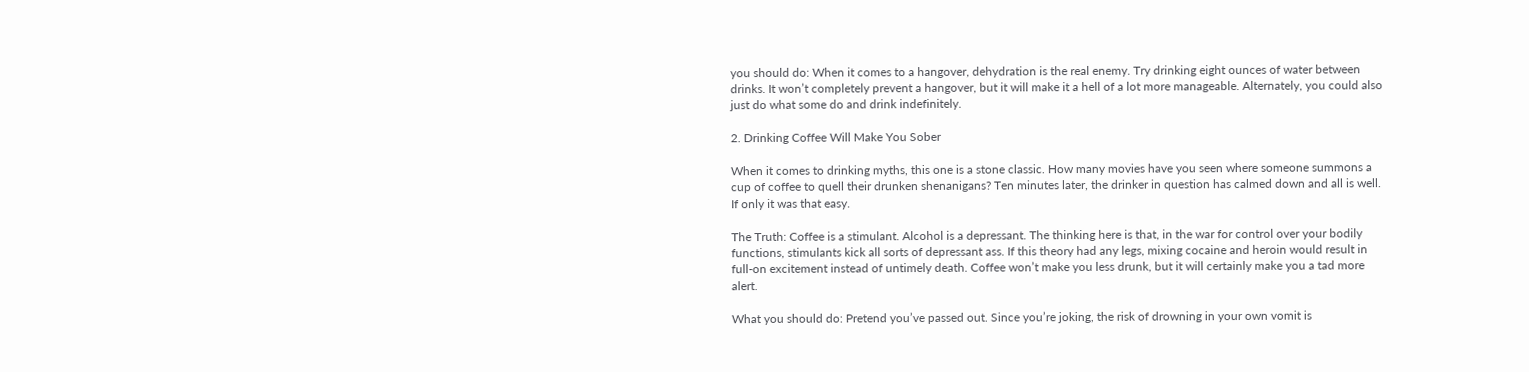you should do: When it comes to a hangover, dehydration is the real enemy. Try drinking eight ounces of water between drinks. It won’t completely prevent a hangover, but it will make it a hell of a lot more manageable. Alternately, you could also just do what some do and drink indefinitely.

2. Drinking Coffee Will Make You Sober

When it comes to drinking myths, this one is a stone classic. How many movies have you seen where someone summons a cup of coffee to quell their drunken shenanigans? Ten minutes later, the drinker in question has calmed down and all is well. If only it was that easy.

The Truth: Coffee is a stimulant. Alcohol is a depressant. The thinking here is that, in the war for control over your bodily functions, stimulants kick all sorts of depressant ass. If this theory had any legs, mixing cocaine and heroin would result in full-on excitement instead of untimely death. Coffee won’t make you less drunk, but it will certainly make you a tad more alert.

What you should do: Pretend you’ve passed out. Since you’re joking, the risk of drowning in your own vomit is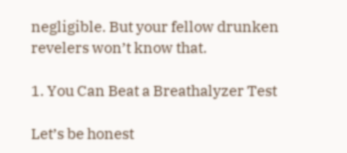negligible. But your fellow drunken revelers won’t know that.

1. You Can Beat a Breathalyzer Test

Let’s be honest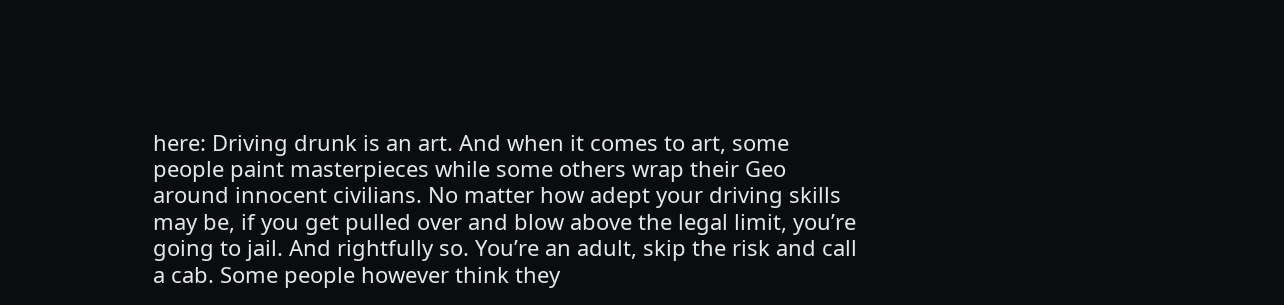here: Driving drunk is an art. And when it comes to art, some people paint masterpieces while some others wrap their Geo around innocent civilians. No matter how adept your driving skills may be, if you get pulled over and blow above the legal limit, you’re going to jail. And rightfully so. You’re an adult, skip the risk and call a cab. Some people however think they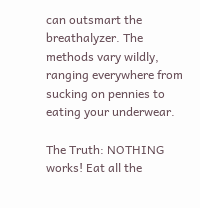can outsmart the breathalyzer. The methods vary wildly, ranging everywhere from sucking on pennies to eating your underwear.

The Truth: NOTHING works! Eat all the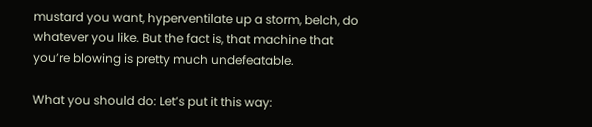mustard you want, hyperventilate up a storm, belch, do whatever you like. But the fact is, that machine that you’re blowing is pretty much undefeatable.

What you should do: Let’s put it this way: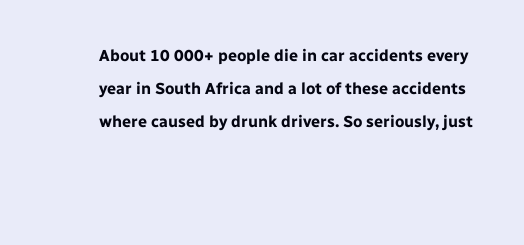About 10 000+ people die in car accidents every year in South Africa and a lot of these accidents where caused by drunk drivers. So seriously, just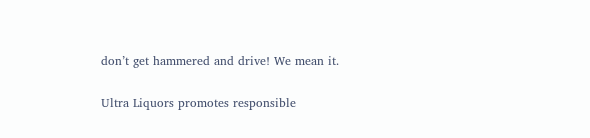don’t get hammered and drive! We mean it.

Ultra Liquors promotes responsible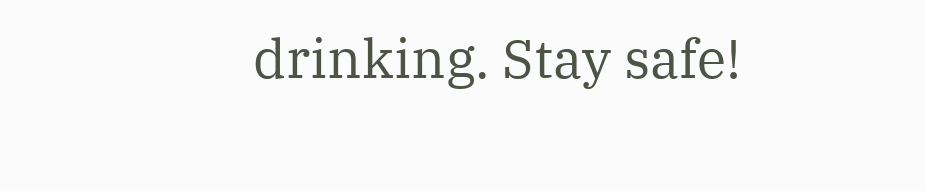drinking. Stay safe!